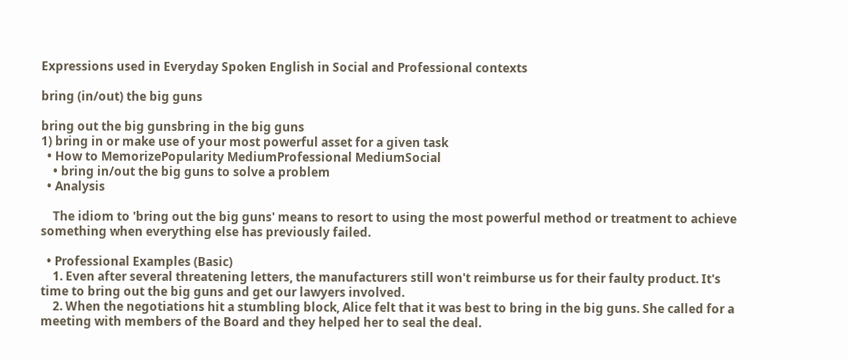Expressions used in Everyday Spoken English in Social and Professional contexts

bring (in/out) the big guns

bring out the big gunsbring in the big guns
1) bring in or make use of your most powerful asset for a given task
  • How to MemorizePopularity MediumProfessional MediumSocial
    • bring in/out the big guns to solve a problem
  • Analysis

    The idiom to 'bring out the big guns' means to resort to using the most powerful method or treatment to achieve something when everything else has previously failed.

  • Professional Examples (Basic)
    1. Even after several threatening letters, the manufacturers still won't reimburse us for their faulty product. It's time to bring out the big guns and get our lawyers involved.
    2. When the negotiations hit a stumbling block, Alice felt that it was best to bring in the big guns. She called for a meeting with members of the Board and they helped her to seal the deal.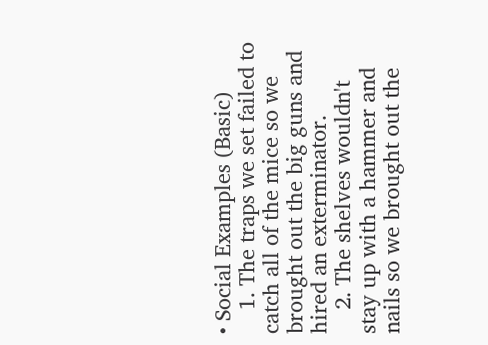• Social Examples (Basic)
    1. The traps we set failed to catch all of the mice so we brought out the big guns and hired an exterminator.
    2. The shelves wouldn't stay up with a hammer and nails so we brought out the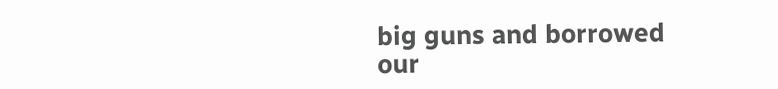big guns and borrowed our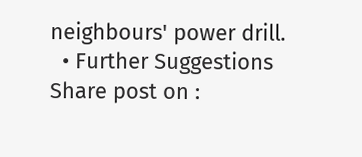neighbours' power drill.
  • Further Suggestions
Share post on :